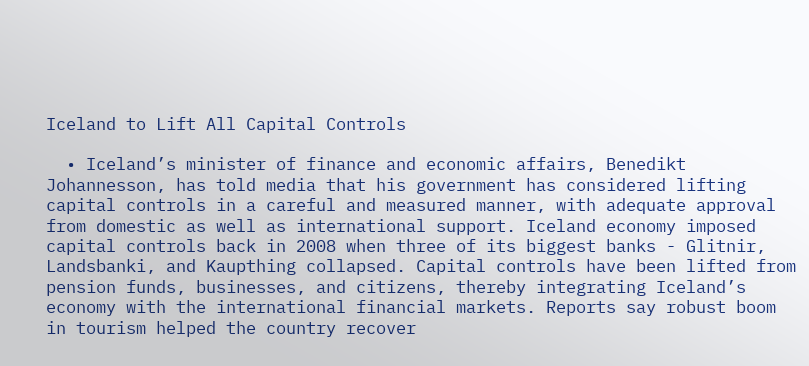Iceland to Lift All Capital Controls

  • Iceland’s minister of finance and economic affairs, Benedikt Johannesson, has told media that his government has considered lifting capital controls in a careful and measured manner, with adequate approval from domestic as well as international support. Iceland economy imposed capital controls back in 2008 when three of its biggest banks - Glitnir, Landsbanki, and Kaupthing collapsed. Capital controls have been lifted from pension funds, businesses, and citizens, thereby integrating Iceland’s economy with the international financial markets. Reports say robust boom in tourism helped the country recover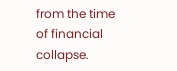from the time of financial collapse.